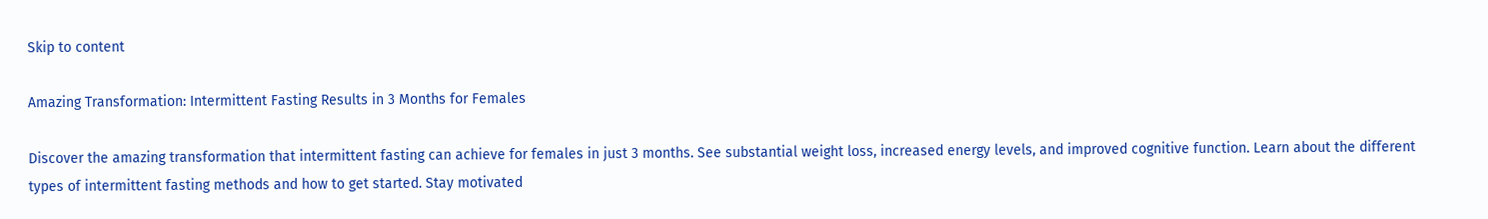Skip to content

Amazing Transformation: Intermittent Fasting Results in 3 Months for Females

Discover the amazing transformation that intermittent fasting can achieve for females in just 3 months. See substantial weight loss, increased energy levels, and improved cognitive function. Learn about the different types of intermittent fasting methods and how to get started. Stay motivated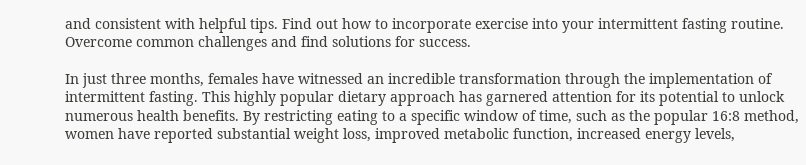and consistent with helpful tips. Find out how to incorporate exercise into your intermittent fasting routine. Overcome common challenges and find solutions for success.

In just three months, females have witnessed an incredible transformation through the implementation of intermittent fasting. This highly popular dietary approach has garnered attention for its potential to unlock numerous health benefits. By restricting eating to a specific window of time, such as the popular 16:8 method, women have reported substantial weight loss, improved metabolic function, increased energy levels,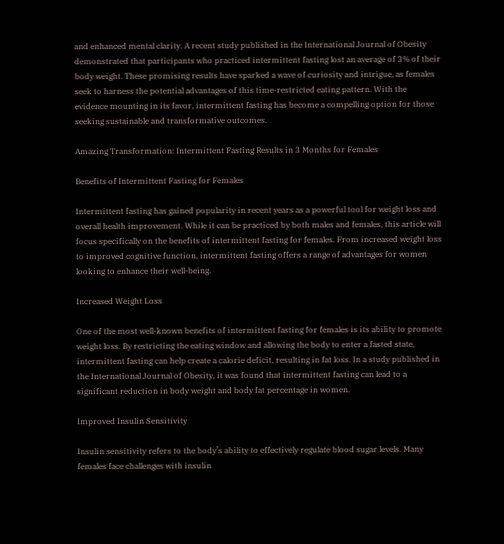and enhanced mental clarity. A recent study published in the International Journal of Obesity demonstrated that participants who practiced intermittent fasting lost an average of 3% of their body weight. These promising results have sparked a wave of curiosity and intrigue, as females seek to harness the potential advantages of this time-restricted eating pattern. With the evidence mounting in its favor, intermittent fasting has become a compelling option for those seeking sustainable and transformative outcomes.

Amazing Transformation: Intermittent Fasting Results in 3 Months for Females

Benefits of Intermittent Fasting for Females

Intermittent fasting has gained popularity in recent years as a powerful tool for weight loss and overall health improvement. While it can be practiced by both males and females, this article will focus specifically on the benefits of intermittent fasting for females. From increased weight loss to improved cognitive function, intermittent fasting offers a range of advantages for women looking to enhance their well-being.

Increased Weight Loss

One of the most well-known benefits of intermittent fasting for females is its ability to promote weight loss. By restricting the eating window and allowing the body to enter a fasted state, intermittent fasting can help create a calorie deficit, resulting in fat loss. In a study published in the International Journal of Obesity, it was found that intermittent fasting can lead to a significant reduction in body weight and body fat percentage in women.

Improved Insulin Sensitivity

Insulin sensitivity refers to the body’s ability to effectively regulate blood sugar levels. Many females face challenges with insulin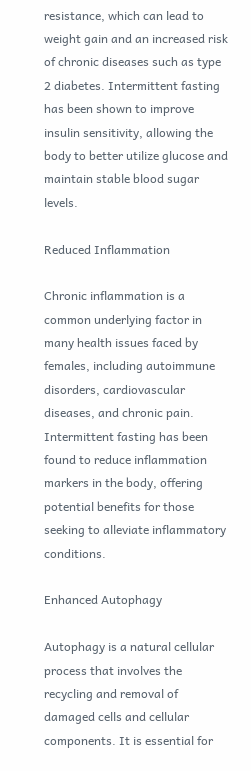resistance, which can lead to weight gain and an increased risk of chronic diseases such as type 2 diabetes. Intermittent fasting has been shown to improve insulin sensitivity, allowing the body to better utilize glucose and maintain stable blood sugar levels.

Reduced Inflammation

Chronic inflammation is a common underlying factor in many health issues faced by females, including autoimmune disorders, cardiovascular diseases, and chronic pain. Intermittent fasting has been found to reduce inflammation markers in the body, offering potential benefits for those seeking to alleviate inflammatory conditions.

Enhanced Autophagy

Autophagy is a natural cellular process that involves the recycling and removal of damaged cells and cellular components. It is essential for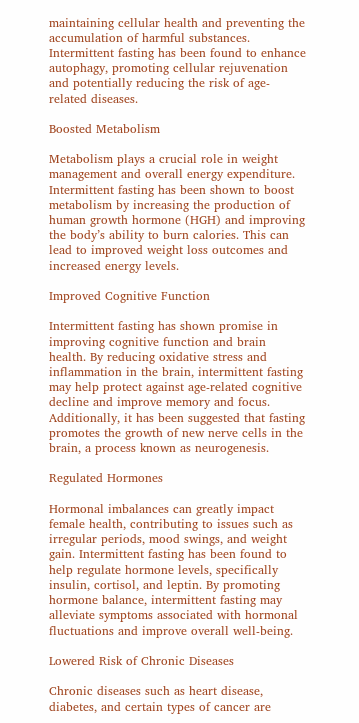maintaining cellular health and preventing the accumulation of harmful substances. Intermittent fasting has been found to enhance autophagy, promoting cellular rejuvenation and potentially reducing the risk of age-related diseases.

Boosted Metabolism

Metabolism plays a crucial role in weight management and overall energy expenditure. Intermittent fasting has been shown to boost metabolism by increasing the production of human growth hormone (HGH) and improving the body’s ability to burn calories. This can lead to improved weight loss outcomes and increased energy levels.

Improved Cognitive Function

Intermittent fasting has shown promise in improving cognitive function and brain health. By reducing oxidative stress and inflammation in the brain, intermittent fasting may help protect against age-related cognitive decline and improve memory and focus. Additionally, it has been suggested that fasting promotes the growth of new nerve cells in the brain, a process known as neurogenesis.

Regulated Hormones

Hormonal imbalances can greatly impact female health, contributing to issues such as irregular periods, mood swings, and weight gain. Intermittent fasting has been found to help regulate hormone levels, specifically insulin, cortisol, and leptin. By promoting hormone balance, intermittent fasting may alleviate symptoms associated with hormonal fluctuations and improve overall well-being.

Lowered Risk of Chronic Diseases

Chronic diseases such as heart disease, diabetes, and certain types of cancer are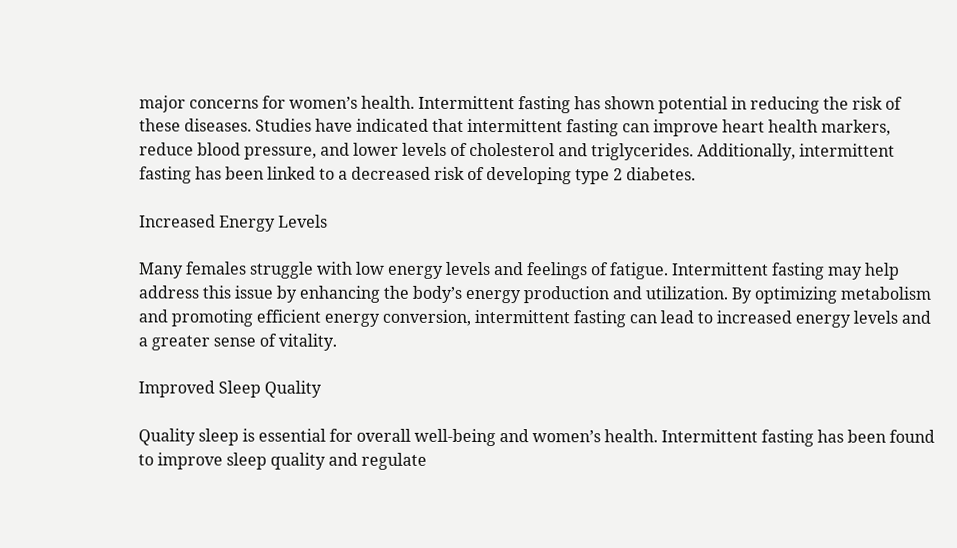major concerns for women’s health. Intermittent fasting has shown potential in reducing the risk of these diseases. Studies have indicated that intermittent fasting can improve heart health markers, reduce blood pressure, and lower levels of cholesterol and triglycerides. Additionally, intermittent fasting has been linked to a decreased risk of developing type 2 diabetes.

Increased Energy Levels

Many females struggle with low energy levels and feelings of fatigue. Intermittent fasting may help address this issue by enhancing the body’s energy production and utilization. By optimizing metabolism and promoting efficient energy conversion, intermittent fasting can lead to increased energy levels and a greater sense of vitality.

Improved Sleep Quality

Quality sleep is essential for overall well-being and women’s health. Intermittent fasting has been found to improve sleep quality and regulate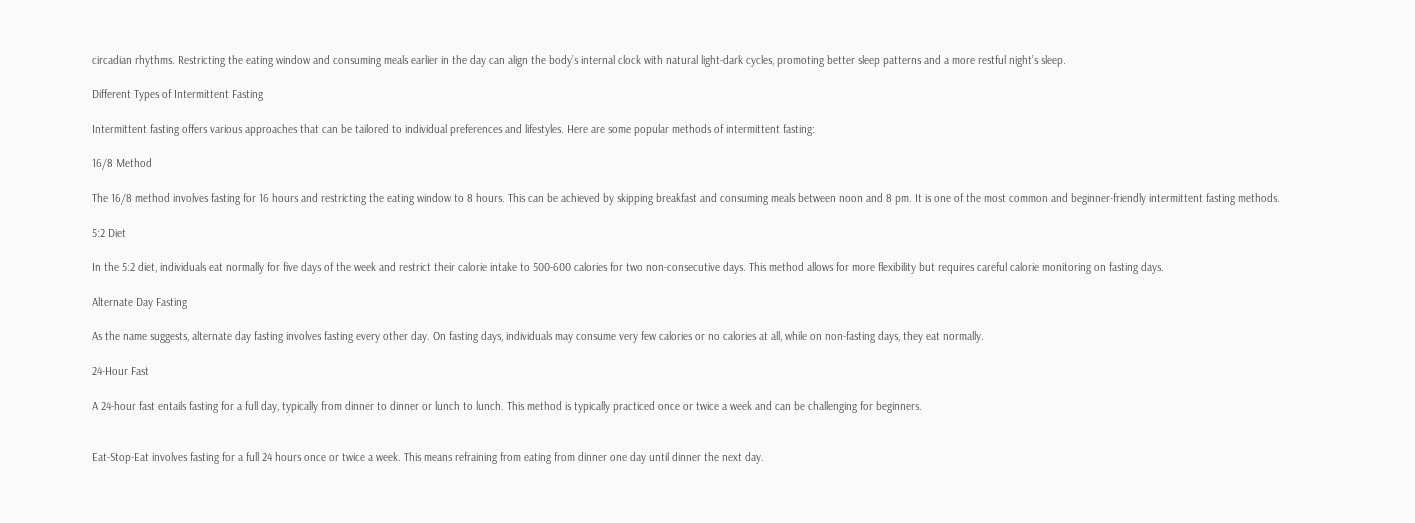circadian rhythms. Restricting the eating window and consuming meals earlier in the day can align the body’s internal clock with natural light-dark cycles, promoting better sleep patterns and a more restful night’s sleep.

Different Types of Intermittent Fasting

Intermittent fasting offers various approaches that can be tailored to individual preferences and lifestyles. Here are some popular methods of intermittent fasting:

16/8 Method

The 16/8 method involves fasting for 16 hours and restricting the eating window to 8 hours. This can be achieved by skipping breakfast and consuming meals between noon and 8 pm. It is one of the most common and beginner-friendly intermittent fasting methods.

5:2 Diet

In the 5:2 diet, individuals eat normally for five days of the week and restrict their calorie intake to 500-600 calories for two non-consecutive days. This method allows for more flexibility but requires careful calorie monitoring on fasting days.

Alternate Day Fasting

As the name suggests, alternate day fasting involves fasting every other day. On fasting days, individuals may consume very few calories or no calories at all, while on non-fasting days, they eat normally.

24-Hour Fast

A 24-hour fast entails fasting for a full day, typically from dinner to dinner or lunch to lunch. This method is typically practiced once or twice a week and can be challenging for beginners.


Eat-Stop-Eat involves fasting for a full 24 hours once or twice a week. This means refraining from eating from dinner one day until dinner the next day.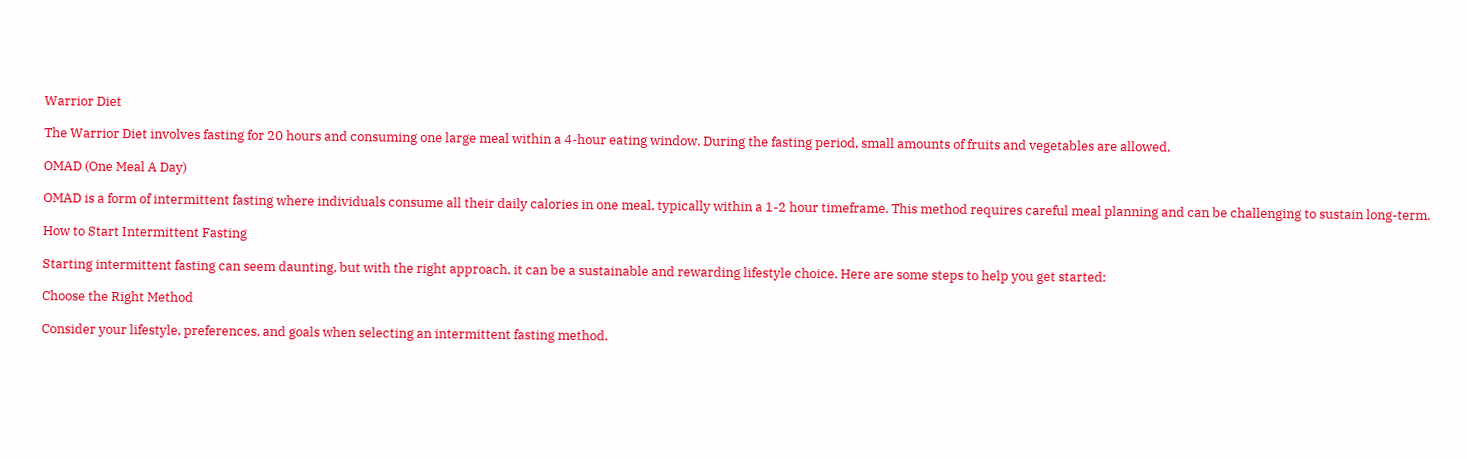Warrior Diet

The Warrior Diet involves fasting for 20 hours and consuming one large meal within a 4-hour eating window. During the fasting period, small amounts of fruits and vegetables are allowed.

OMAD (One Meal A Day)

OMAD is a form of intermittent fasting where individuals consume all their daily calories in one meal, typically within a 1-2 hour timeframe. This method requires careful meal planning and can be challenging to sustain long-term.

How to Start Intermittent Fasting

Starting intermittent fasting can seem daunting, but with the right approach, it can be a sustainable and rewarding lifestyle choice. Here are some steps to help you get started:

Choose the Right Method

Consider your lifestyle, preferences, and goals when selecting an intermittent fasting method.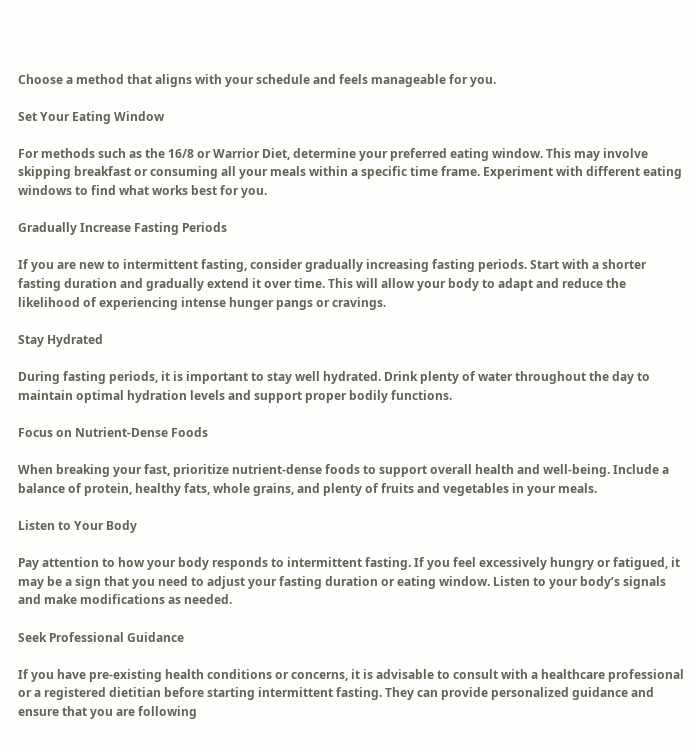Choose a method that aligns with your schedule and feels manageable for you.

Set Your Eating Window

For methods such as the 16/8 or Warrior Diet, determine your preferred eating window. This may involve skipping breakfast or consuming all your meals within a specific time frame. Experiment with different eating windows to find what works best for you.

Gradually Increase Fasting Periods

If you are new to intermittent fasting, consider gradually increasing fasting periods. Start with a shorter fasting duration and gradually extend it over time. This will allow your body to adapt and reduce the likelihood of experiencing intense hunger pangs or cravings.

Stay Hydrated

During fasting periods, it is important to stay well hydrated. Drink plenty of water throughout the day to maintain optimal hydration levels and support proper bodily functions.

Focus on Nutrient-Dense Foods

When breaking your fast, prioritize nutrient-dense foods to support overall health and well-being. Include a balance of protein, healthy fats, whole grains, and plenty of fruits and vegetables in your meals.

Listen to Your Body

Pay attention to how your body responds to intermittent fasting. If you feel excessively hungry or fatigued, it may be a sign that you need to adjust your fasting duration or eating window. Listen to your body’s signals and make modifications as needed.

Seek Professional Guidance

If you have pre-existing health conditions or concerns, it is advisable to consult with a healthcare professional or a registered dietitian before starting intermittent fasting. They can provide personalized guidance and ensure that you are following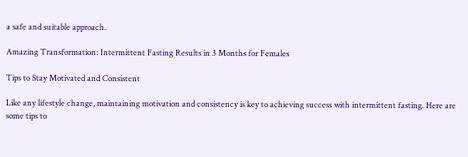a safe and suitable approach.

Amazing Transformation: Intermittent Fasting Results in 3 Months for Females

Tips to Stay Motivated and Consistent

Like any lifestyle change, maintaining motivation and consistency is key to achieving success with intermittent fasting. Here are some tips to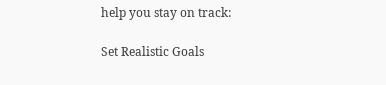help you stay on track:

Set Realistic Goals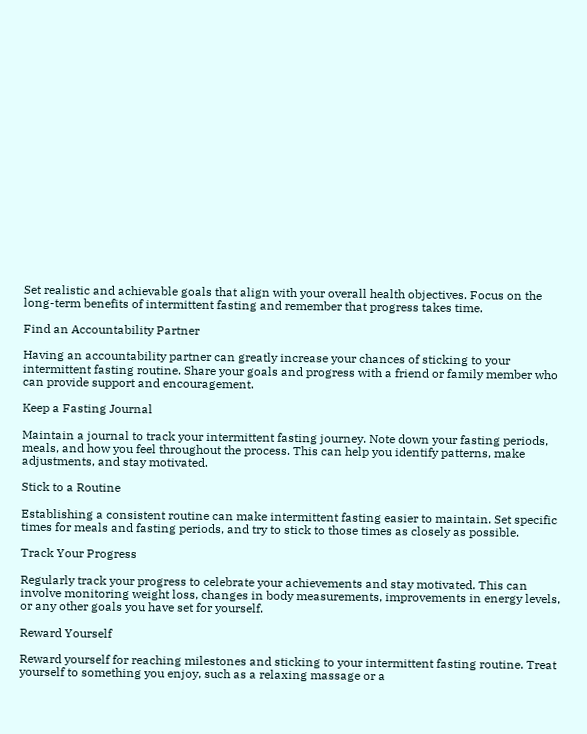Set realistic and achievable goals that align with your overall health objectives. Focus on the long-term benefits of intermittent fasting and remember that progress takes time.

Find an Accountability Partner

Having an accountability partner can greatly increase your chances of sticking to your intermittent fasting routine. Share your goals and progress with a friend or family member who can provide support and encouragement.

Keep a Fasting Journal

Maintain a journal to track your intermittent fasting journey. Note down your fasting periods, meals, and how you feel throughout the process. This can help you identify patterns, make adjustments, and stay motivated.

Stick to a Routine

Establishing a consistent routine can make intermittent fasting easier to maintain. Set specific times for meals and fasting periods, and try to stick to those times as closely as possible.

Track Your Progress

Regularly track your progress to celebrate your achievements and stay motivated. This can involve monitoring weight loss, changes in body measurements, improvements in energy levels, or any other goals you have set for yourself.

Reward Yourself

Reward yourself for reaching milestones and sticking to your intermittent fasting routine. Treat yourself to something you enjoy, such as a relaxing massage or a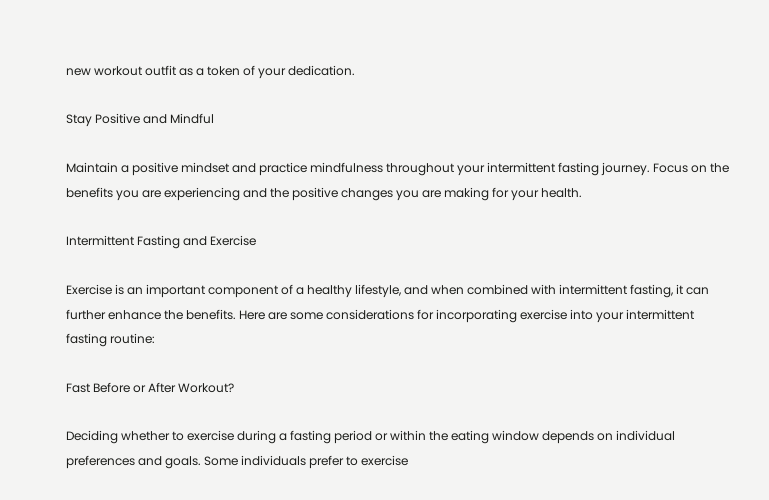new workout outfit as a token of your dedication.

Stay Positive and Mindful

Maintain a positive mindset and practice mindfulness throughout your intermittent fasting journey. Focus on the benefits you are experiencing and the positive changes you are making for your health.

Intermittent Fasting and Exercise

Exercise is an important component of a healthy lifestyle, and when combined with intermittent fasting, it can further enhance the benefits. Here are some considerations for incorporating exercise into your intermittent fasting routine:

Fast Before or After Workout?

Deciding whether to exercise during a fasting period or within the eating window depends on individual preferences and goals. Some individuals prefer to exercise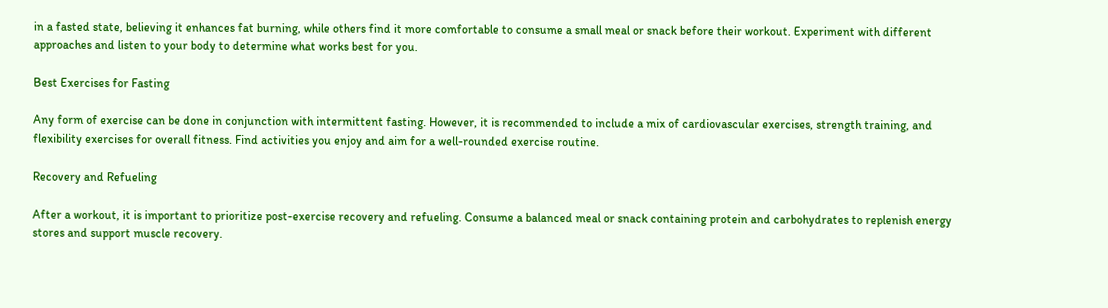in a fasted state, believing it enhances fat burning, while others find it more comfortable to consume a small meal or snack before their workout. Experiment with different approaches and listen to your body to determine what works best for you.

Best Exercises for Fasting

Any form of exercise can be done in conjunction with intermittent fasting. However, it is recommended to include a mix of cardiovascular exercises, strength training, and flexibility exercises for overall fitness. Find activities you enjoy and aim for a well-rounded exercise routine.

Recovery and Refueling

After a workout, it is important to prioritize post-exercise recovery and refueling. Consume a balanced meal or snack containing protein and carbohydrates to replenish energy stores and support muscle recovery.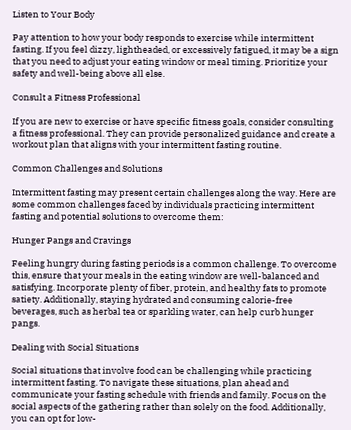Listen to Your Body

Pay attention to how your body responds to exercise while intermittent fasting. If you feel dizzy, lightheaded, or excessively fatigued, it may be a sign that you need to adjust your eating window or meal timing. Prioritize your safety and well-being above all else.

Consult a Fitness Professional

If you are new to exercise or have specific fitness goals, consider consulting a fitness professional. They can provide personalized guidance and create a workout plan that aligns with your intermittent fasting routine.

Common Challenges and Solutions

Intermittent fasting may present certain challenges along the way. Here are some common challenges faced by individuals practicing intermittent fasting and potential solutions to overcome them:

Hunger Pangs and Cravings

Feeling hungry during fasting periods is a common challenge. To overcome this, ensure that your meals in the eating window are well-balanced and satisfying. Incorporate plenty of fiber, protein, and healthy fats to promote satiety. Additionally, staying hydrated and consuming calorie-free beverages, such as herbal tea or sparkling water, can help curb hunger pangs.

Dealing with Social Situations

Social situations that involve food can be challenging while practicing intermittent fasting. To navigate these situations, plan ahead and communicate your fasting schedule with friends and family. Focus on the social aspects of the gathering rather than solely on the food. Additionally, you can opt for low-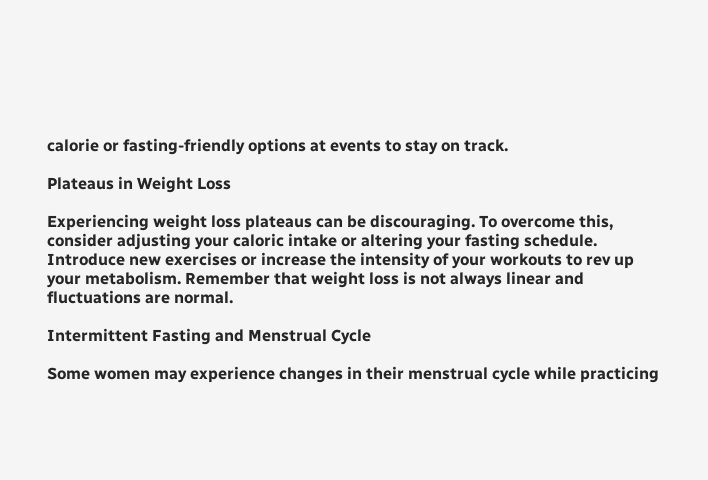calorie or fasting-friendly options at events to stay on track.

Plateaus in Weight Loss

Experiencing weight loss plateaus can be discouraging. To overcome this, consider adjusting your caloric intake or altering your fasting schedule. Introduce new exercises or increase the intensity of your workouts to rev up your metabolism. Remember that weight loss is not always linear and fluctuations are normal.

Intermittent Fasting and Menstrual Cycle

Some women may experience changes in their menstrual cycle while practicing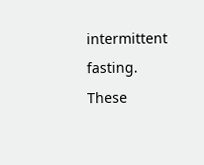intermittent fasting. These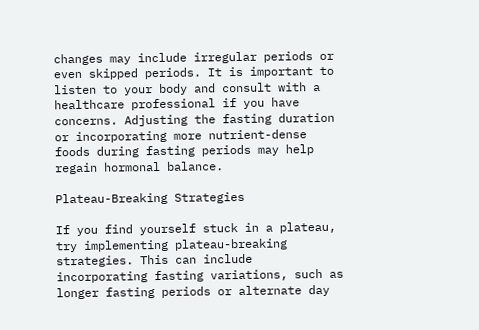changes may include irregular periods or even skipped periods. It is important to listen to your body and consult with a healthcare professional if you have concerns. Adjusting the fasting duration or incorporating more nutrient-dense foods during fasting periods may help regain hormonal balance.

Plateau-Breaking Strategies

If you find yourself stuck in a plateau, try implementing plateau-breaking strategies. This can include incorporating fasting variations, such as longer fasting periods or alternate day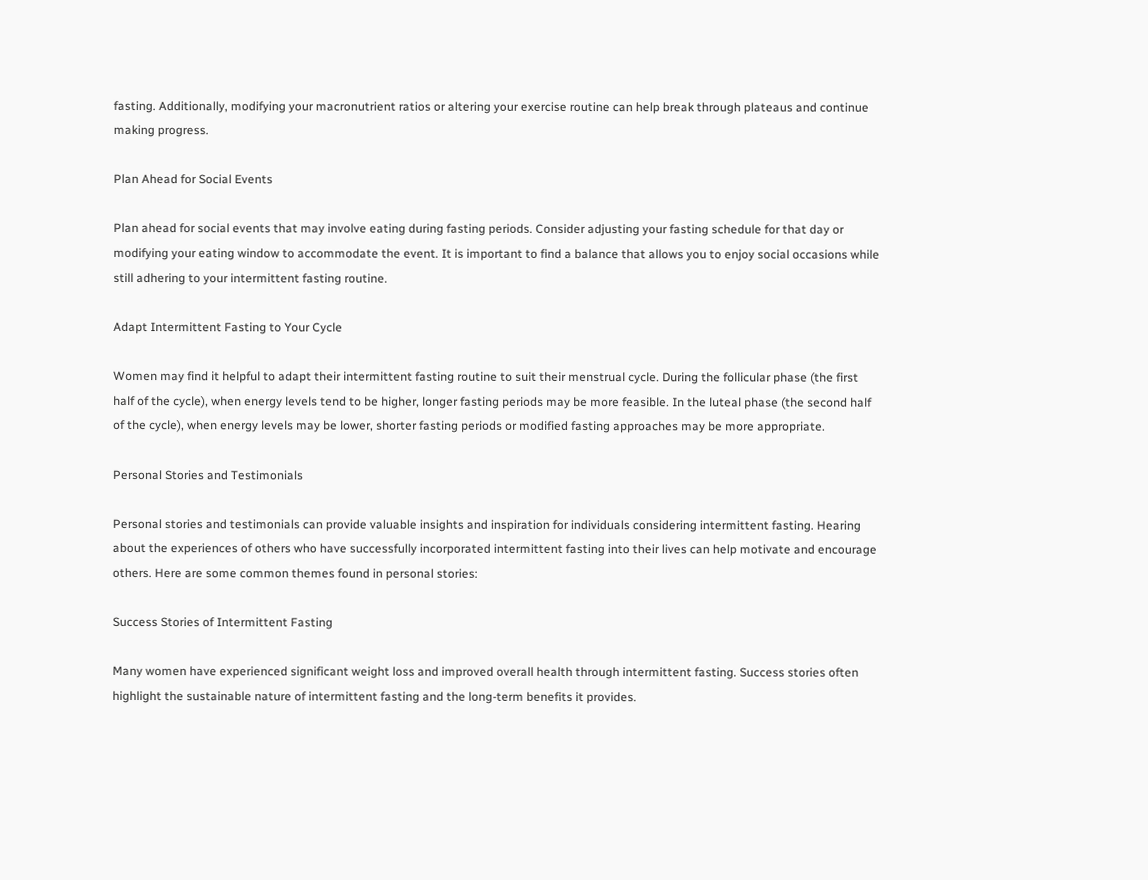fasting. Additionally, modifying your macronutrient ratios or altering your exercise routine can help break through plateaus and continue making progress.

Plan Ahead for Social Events

Plan ahead for social events that may involve eating during fasting periods. Consider adjusting your fasting schedule for that day or modifying your eating window to accommodate the event. It is important to find a balance that allows you to enjoy social occasions while still adhering to your intermittent fasting routine.

Adapt Intermittent Fasting to Your Cycle

Women may find it helpful to adapt their intermittent fasting routine to suit their menstrual cycle. During the follicular phase (the first half of the cycle), when energy levels tend to be higher, longer fasting periods may be more feasible. In the luteal phase (the second half of the cycle), when energy levels may be lower, shorter fasting periods or modified fasting approaches may be more appropriate.

Personal Stories and Testimonials

Personal stories and testimonials can provide valuable insights and inspiration for individuals considering intermittent fasting. Hearing about the experiences of others who have successfully incorporated intermittent fasting into their lives can help motivate and encourage others. Here are some common themes found in personal stories:

Success Stories of Intermittent Fasting

Many women have experienced significant weight loss and improved overall health through intermittent fasting. Success stories often highlight the sustainable nature of intermittent fasting and the long-term benefits it provides.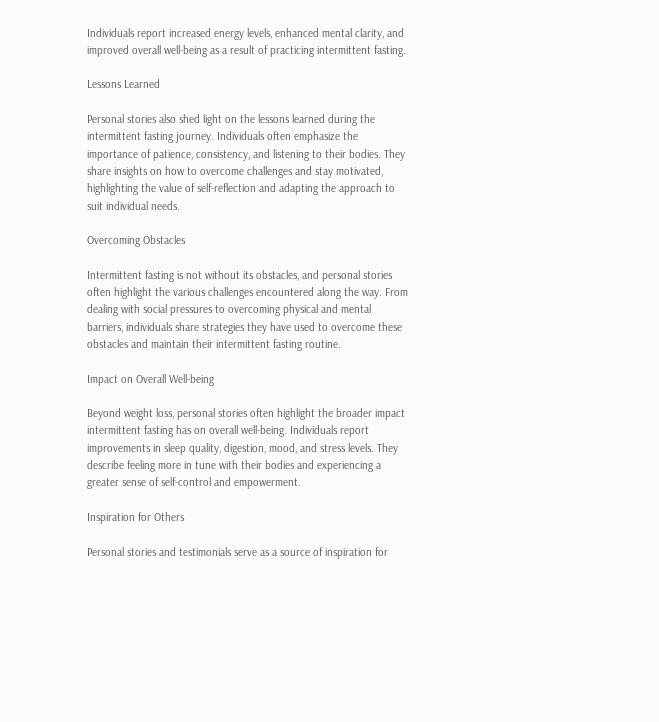Individuals report increased energy levels, enhanced mental clarity, and improved overall well-being as a result of practicing intermittent fasting.

Lessons Learned

Personal stories also shed light on the lessons learned during the intermittent fasting journey. Individuals often emphasize the importance of patience, consistency, and listening to their bodies. They share insights on how to overcome challenges and stay motivated, highlighting the value of self-reflection and adapting the approach to suit individual needs.

Overcoming Obstacles

Intermittent fasting is not without its obstacles, and personal stories often highlight the various challenges encountered along the way. From dealing with social pressures to overcoming physical and mental barriers, individuals share strategies they have used to overcome these obstacles and maintain their intermittent fasting routine.

Impact on Overall Well-being

Beyond weight loss, personal stories often highlight the broader impact intermittent fasting has on overall well-being. Individuals report improvements in sleep quality, digestion, mood, and stress levels. They describe feeling more in tune with their bodies and experiencing a greater sense of self-control and empowerment.

Inspiration for Others

Personal stories and testimonials serve as a source of inspiration for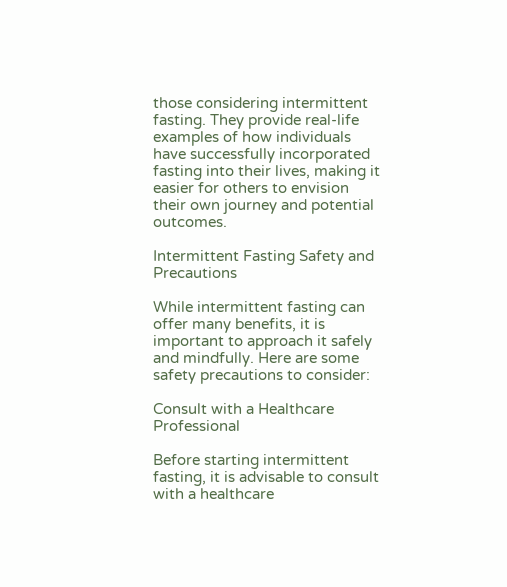those considering intermittent fasting. They provide real-life examples of how individuals have successfully incorporated fasting into their lives, making it easier for others to envision their own journey and potential outcomes.

Intermittent Fasting Safety and Precautions

While intermittent fasting can offer many benefits, it is important to approach it safely and mindfully. Here are some safety precautions to consider:

Consult with a Healthcare Professional

Before starting intermittent fasting, it is advisable to consult with a healthcare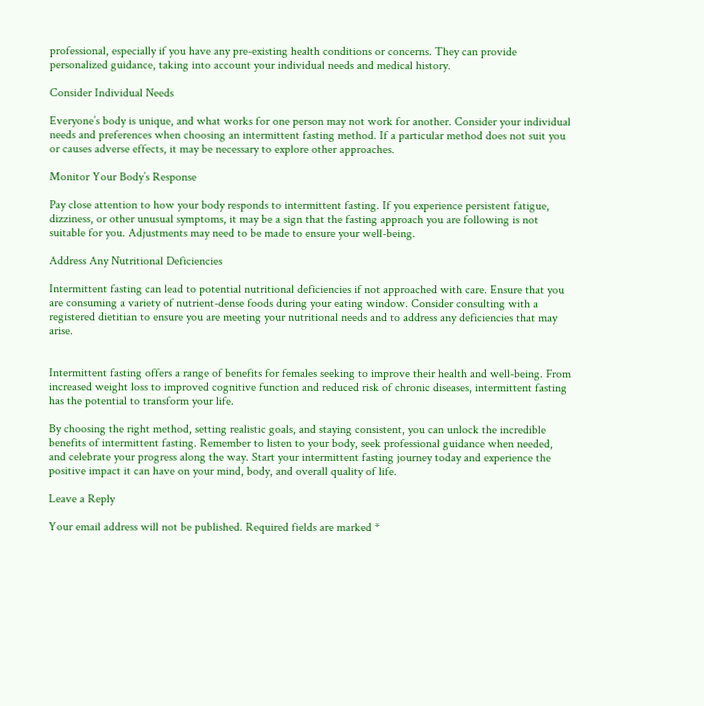professional, especially if you have any pre-existing health conditions or concerns. They can provide personalized guidance, taking into account your individual needs and medical history.

Consider Individual Needs

Everyone’s body is unique, and what works for one person may not work for another. Consider your individual needs and preferences when choosing an intermittent fasting method. If a particular method does not suit you or causes adverse effects, it may be necessary to explore other approaches.

Monitor Your Body’s Response

Pay close attention to how your body responds to intermittent fasting. If you experience persistent fatigue, dizziness, or other unusual symptoms, it may be a sign that the fasting approach you are following is not suitable for you. Adjustments may need to be made to ensure your well-being.

Address Any Nutritional Deficiencies

Intermittent fasting can lead to potential nutritional deficiencies if not approached with care. Ensure that you are consuming a variety of nutrient-dense foods during your eating window. Consider consulting with a registered dietitian to ensure you are meeting your nutritional needs and to address any deficiencies that may arise.


Intermittent fasting offers a range of benefits for females seeking to improve their health and well-being. From increased weight loss to improved cognitive function and reduced risk of chronic diseases, intermittent fasting has the potential to transform your life.

By choosing the right method, setting realistic goals, and staying consistent, you can unlock the incredible benefits of intermittent fasting. Remember to listen to your body, seek professional guidance when needed, and celebrate your progress along the way. Start your intermittent fasting journey today and experience the positive impact it can have on your mind, body, and overall quality of life.

Leave a Reply

Your email address will not be published. Required fields are marked *